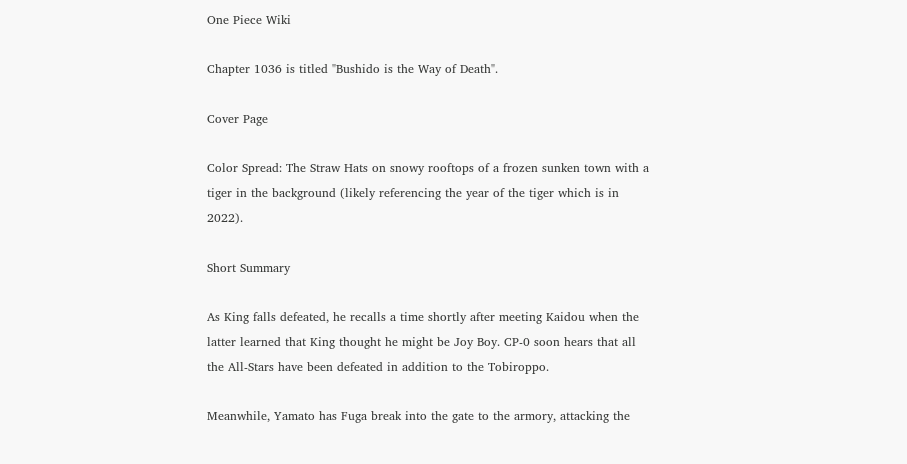One Piece Wiki

Chapter 1036 is titled "Bushido is the Way of Death".

Cover Page

Color Spread: The Straw Hats on snowy rooftops of a frozen sunken town with a tiger in the background (likely referencing the year of the tiger which is in 2022).

Short Summary

As King falls defeated, he recalls a time shortly after meeting Kaidou when the latter learned that King thought he might be Joy Boy. CP-0 soon hears that all the All-Stars have been defeated in addition to the Tobiroppo.

Meanwhile, Yamato has Fuga break into the gate to the armory, attacking the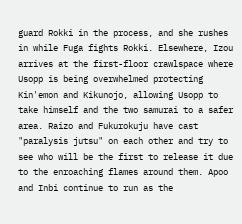guard Rokki in the process, and she rushes in while Fuga fights Rokki. Elsewhere, Izou arrives at the first-floor crawlspace where Usopp is being overwhelmed protecting Kin'emon and Kikunojo, allowing Usopp to take himself and the two samurai to a safer area. Raizo and Fukurokuju have cast "paralysis jutsu" on each other and try to see who will be the first to release it due to the enroaching flames around them. Apoo and Inbi continue to run as the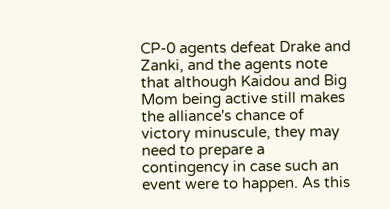CP-0 agents defeat Drake and Zanki, and the agents note that although Kaidou and Big Mom being active still makes the alliance's chance of victory minuscule, they may need to prepare a contingency in case such an event were to happen. As this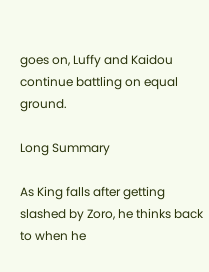goes on, Luffy and Kaidou continue battling on equal ground.

Long Summary

As King falls after getting slashed by Zoro, he thinks back to when he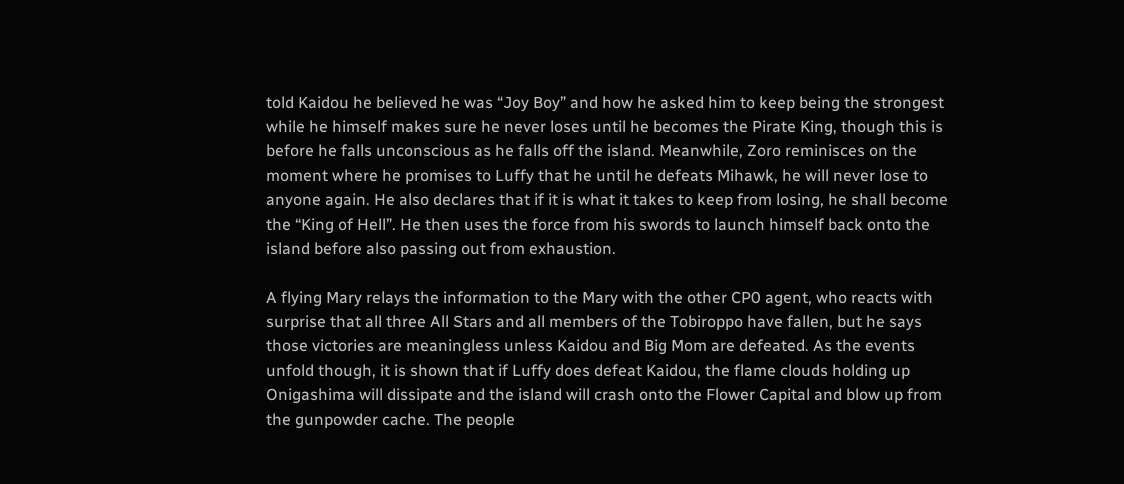told Kaidou he believed he was “Joy Boy” and how he asked him to keep being the strongest while he himself makes sure he never loses until he becomes the Pirate King, though this is before he falls unconscious as he falls off the island. Meanwhile, Zoro reminisces on the moment where he promises to Luffy that he until he defeats Mihawk, he will never lose to anyone again. He also declares that if it is what it takes to keep from losing, he shall become the “King of Hell”. He then uses the force from his swords to launch himself back onto the island before also passing out from exhaustion.

A flying Mary relays the information to the Mary with the other CP0 agent, who reacts with surprise that all three All Stars and all members of the Tobiroppo have fallen, but he says those victories are meaningless unless Kaidou and Big Mom are defeated. As the events unfold though, it is shown that if Luffy does defeat Kaidou, the flame clouds holding up Onigashima will dissipate and the island will crash onto the Flower Capital and blow up from the gunpowder cache. The people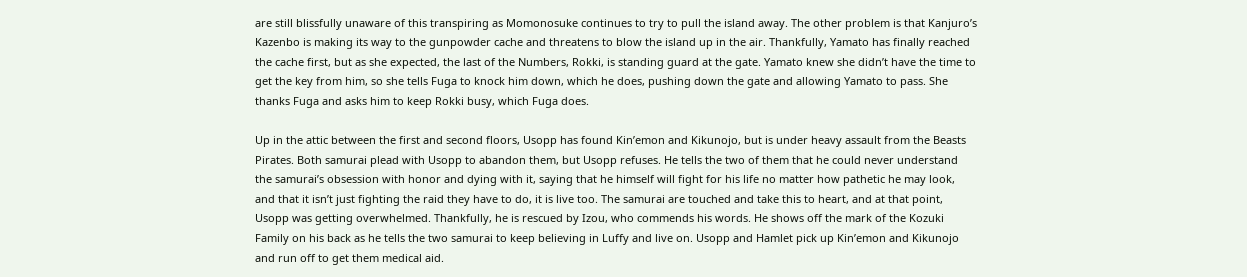are still blissfully unaware of this transpiring as Momonosuke continues to try to pull the island away. The other problem is that Kanjuro’s Kazenbo is making its way to the gunpowder cache and threatens to blow the island up in the air. Thankfully, Yamato has finally reached the cache first, but as she expected, the last of the Numbers, Rokki, is standing guard at the gate. Yamato knew she didn’t have the time to get the key from him, so she tells Fuga to knock him down, which he does, pushing down the gate and allowing Yamato to pass. She thanks Fuga and asks him to keep Rokki busy, which Fuga does.

Up in the attic between the first and second floors, Usopp has found Kin’emon and Kikunojo, but is under heavy assault from the Beasts Pirates. Both samurai plead with Usopp to abandon them, but Usopp refuses. He tells the two of them that he could never understand the samurai’s obsession with honor and dying with it, saying that he himself will fight for his life no matter how pathetic he may look, and that it isn’t just fighting the raid they have to do, it is live too. The samurai are touched and take this to heart, and at that point, Usopp was getting overwhelmed. Thankfully, he is rescued by Izou, who commends his words. He shows off the mark of the Kozuki Family on his back as he tells the two samurai to keep believing in Luffy and live on. Usopp and Hamlet pick up Kin’emon and Kikunojo and run off to get them medical aid.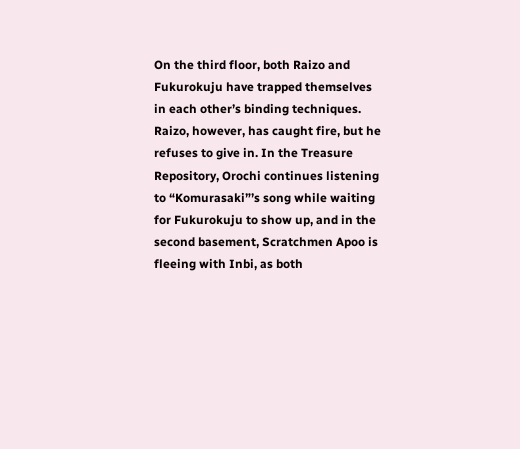On the third floor, both Raizo and Fukurokuju have trapped themselves in each other’s binding techniques. Raizo, however, has caught fire, but he refuses to give in. In the Treasure Repository, Orochi continues listening to “Komurasaki”’s song while waiting for Fukurokuju to show up, and in the second basement, Scratchmen Apoo is fleeing with Inbi, as both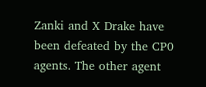Zanki and X Drake have been defeated by the CP0 agents. The other agent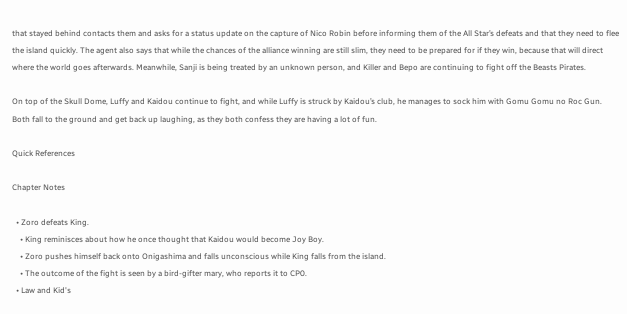that stayed behind contacts them and asks for a status update on the capture of Nico Robin before informing them of the All Star’s defeats and that they need to flee the island quickly. The agent also says that while the chances of the alliance winning are still slim, they need to be prepared for if they win, because that will direct where the world goes afterwards. Meanwhile, Sanji is being treated by an unknown person, and Killer and Bepo are continuing to fight off the Beasts Pirates.

On top of the Skull Dome, Luffy and Kaidou continue to fight, and while Luffy is struck by Kaidou’s club, he manages to sock him with Gomu Gomu no Roc Gun. Both fall to the ground and get back up laughing, as they both confess they are having a lot of fun.

Quick References

Chapter Notes

  • Zoro defeats King.
    • King reminisces about how he once thought that Kaidou would become Joy Boy.
    • Zoro pushes himself back onto Onigashima and falls unconscious while King falls from the island.
    • The outcome of the fight is seen by a bird-gifter mary, who reports it to CP0.
  • Law and Kid's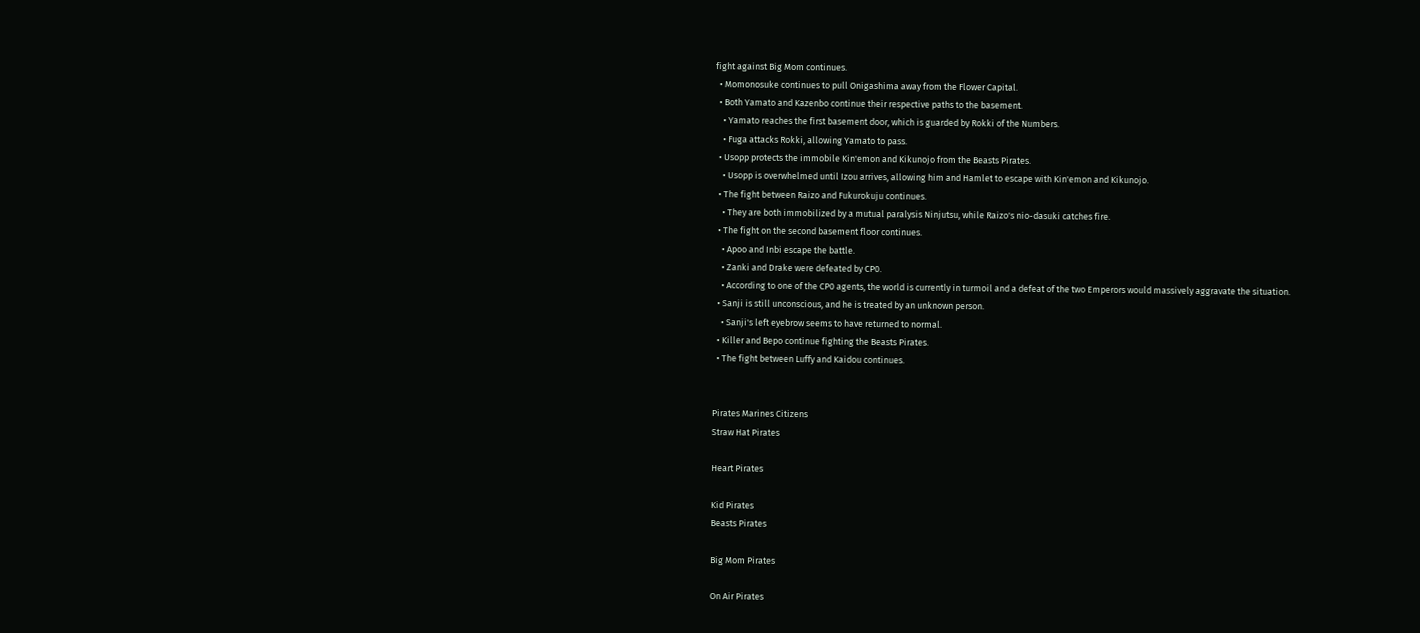fight against Big Mom continues.
  • Momonosuke continues to pull Onigashima away from the Flower Capital.
  • Both Yamato and Kazenbo continue their respective paths to the basement.
    • Yamato reaches the first basement door, which is guarded by Rokki of the Numbers.
    • Fuga attacks Rokki, allowing Yamato to pass.
  • Usopp protects the immobile Kin'emon and Kikunojo from the Beasts Pirates.
    • Usopp is overwhelmed until Izou arrives, allowing him and Hamlet to escape with Kin'emon and Kikunojo.
  • The fight between Raizo and Fukurokuju continues.
    • They are both immobilized by a mutual paralysis Ninjutsu, while Raizo's nio-dasuki catches fire.
  • The fight on the second basement floor continues.
    • Apoo and Inbi escape the battle.
    • Zanki and Drake were defeated by CP0.
    • According to one of the CP0 agents, the world is currently in turmoil and a defeat of the two Emperors would massively aggravate the situation.
  • Sanji is still unconscious, and he is treated by an unknown person.
    • Sanji's left eyebrow seems to have returned to normal.
  • Killer and Bepo continue fighting the Beasts Pirates.
  • The fight between Luffy and Kaidou continues.


Pirates Marines Citizens
Straw Hat Pirates

Heart Pirates

Kid Pirates
Beasts Pirates

Big Mom Pirates

On Air Pirates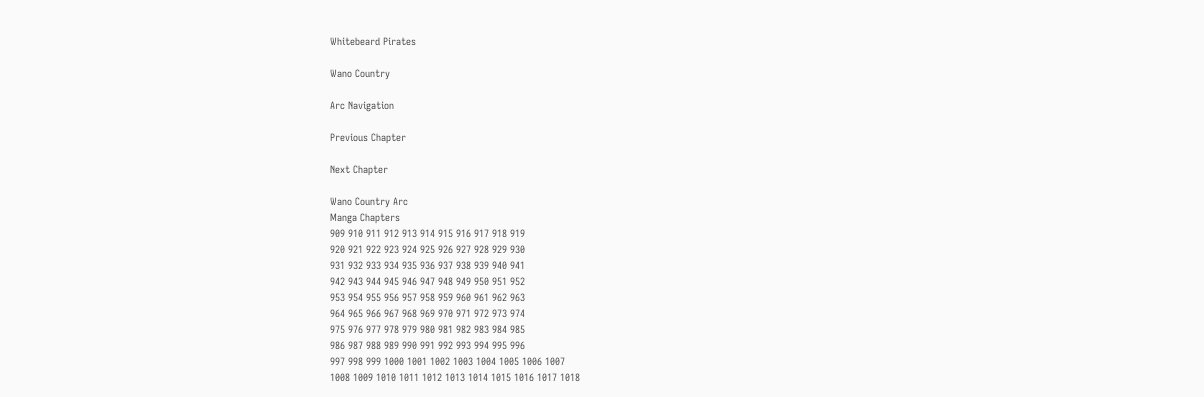Whitebeard Pirates

Wano Country

Arc Navigation

Previous Chapter

Next Chapter

Wano Country Arc
Manga Chapters
909 910 911 912 913 914 915 916 917 918 919
920 921 922 923 924 925 926 927 928 929 930
931 932 933 934 935 936 937 938 939 940 941
942 943 944 945 946 947 948 949 950 951 952
953 954 955 956 957 958 959 960 961 962 963
964 965 966 967 968 969 970 971 972 973 974
975 976 977 978 979 980 981 982 983 984 985
986 987 988 989 990 991 992 993 994 995 996
997 998 999 1000 1001 1002 1003 1004 1005 1006 1007
1008 1009 1010 1011 1012 1013 1014 1015 1016 1017 1018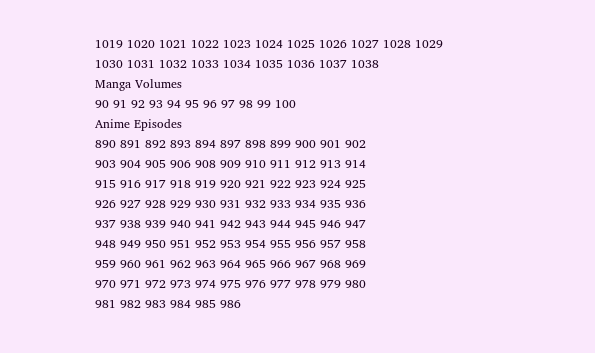1019 1020 1021 1022 1023 1024 1025 1026 1027 1028 1029
1030 1031 1032 1033 1034 1035 1036 1037 1038
Manga Volumes
90 91 92 93 94 95 96 97 98 99 100
Anime Episodes
890 891 892 893 894 897 898 899 900 901 902
903 904 905 906 908 909 910 911 912 913 914
915 916 917 918 919 920 921 922 923 924 925
926 927 928 929 930 931 932 933 934 935 936
937 938 939 940 941 942 943 944 945 946 947
948 949 950 951 952 953 954 955 956 957 958
959 960 961 962 963 964 965 966 967 968 969
970 971 972 973 974 975 976 977 978 979 980
981 982 983 984 985 986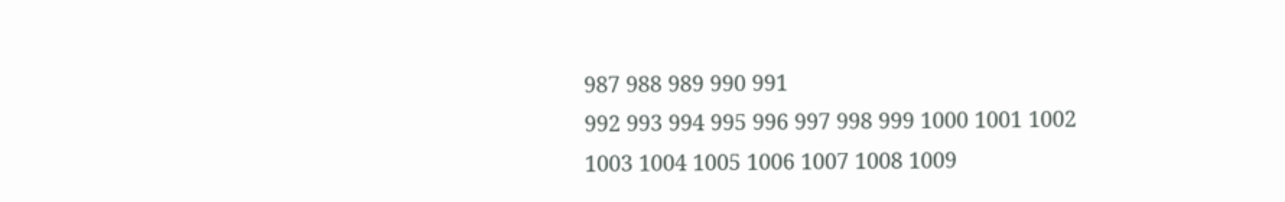987 988 989 990 991
992 993 994 995 996 997 998 999 1000 1001 1002
1003 1004 1005 1006 1007 1008 1009